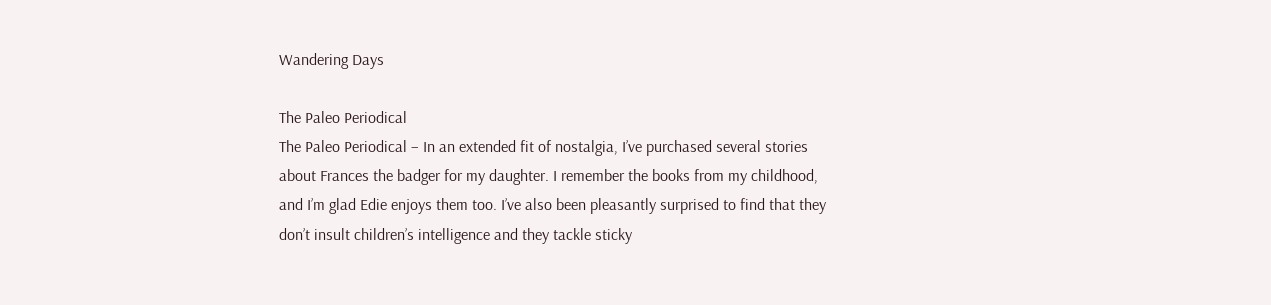Wandering Days

The Paleo Periodical
The Paleo Periodical – In an extended fit of nostalgia, I’ve purchased several stories about Frances the badger for my daughter. I remember the books from my childhood, and I’m glad Edie enjoys them too. I’ve also been pleasantly surprised to find that they don’t insult children’s intelligence and they tackle sticky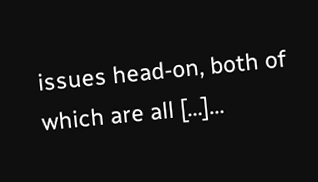issues head-on, both of which are all […]…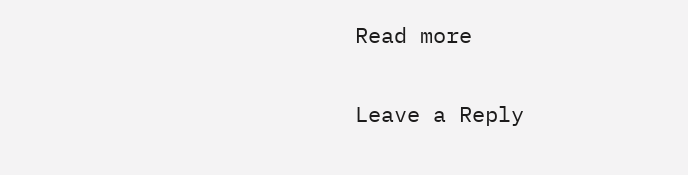Read more

Leave a Reply